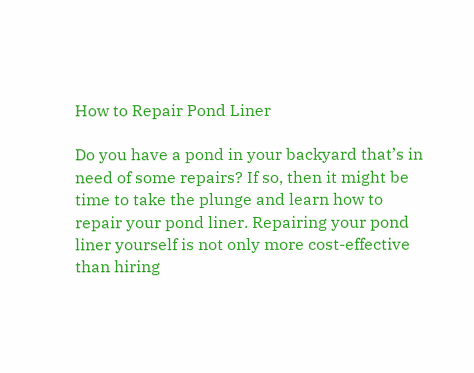How to Repair Pond Liner

Do you have a pond in your backyard that’s in need of some repairs? If so, then it might be time to take the plunge and learn how to repair your pond liner. Repairing your pond liner yourself is not only more cost-effective than hiring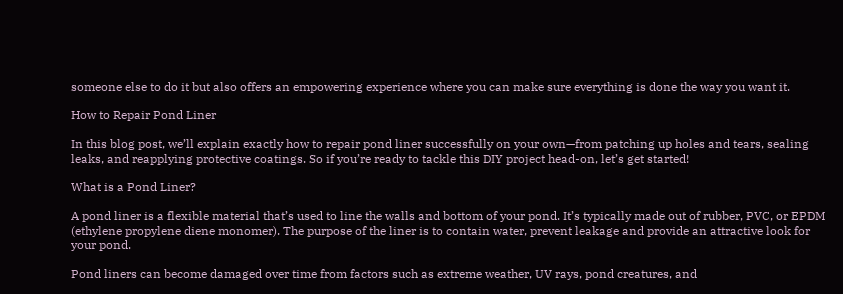someone else to do it but also offers an empowering experience where you can make sure everything is done the way you want it.

How to Repair Pond Liner

In this blog post, we’ll explain exactly how to repair pond liner successfully on your own—from patching up holes and tears, sealing leaks, and reapplying protective coatings. So if you’re ready to tackle this DIY project head-on, let’s get started!

What is a Pond Liner?

A pond liner is a flexible material that’s used to line the walls and bottom of your pond. It’s typically made out of rubber, PVC, or EPDM (ethylene propylene diene monomer). The purpose of the liner is to contain water, prevent leakage and provide an attractive look for your pond.

Pond liners can become damaged over time from factors such as extreme weather, UV rays, pond creatures, and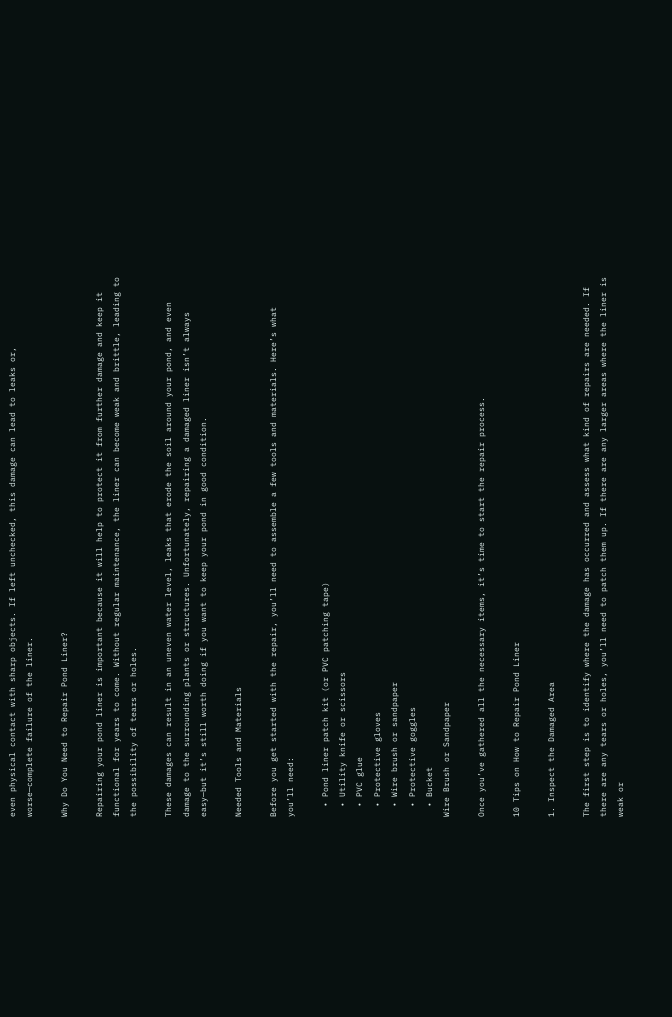even physical contact with sharp objects. If left unchecked, this damage can lead to leaks or, worse—complete failure of the liner.

Why Do You Need to Repair Pond Liner?

Repairing your pond liner is important because it will help to protect it from further damage and keep it functional for years to come. Without regular maintenance, the liner can become weak and brittle, leading to the possibility of tears or holes.

These damages can result in an uneven water level, leaks that erode the soil around your pond, and even damage to the surrounding plants or structures. Unfortunately, repairing a damaged liner isn’t always easy—but it’s still worth doing if you want to keep your pond in good condition.

Needed Tools and Materials

Before you get started with the repair, you’ll need to assemble a few tools and materials. Here’s what you’ll need:

  • Pond liner patch kit (or PVC patching tape)
  • Utility knife or scissors
  • PVC glue
  • Protective gloves
  • Wire brush or sandpaper
  • Protective goggles
  • Bucket
Wire Brush or Sandpaper

Once you’ve gathered all the necessary items, it’s time to start the repair process.

10 Tips on How to Repair Pond Liner

1. Inspect the Damaged Area

The first step is to identify where the damage has occurred and assess what kind of repairs are needed. If there are any tears or holes, you’ll need to patch them up. If there are any larger areas where the liner is weak or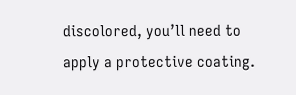discolored, you’ll need to apply a protective coating.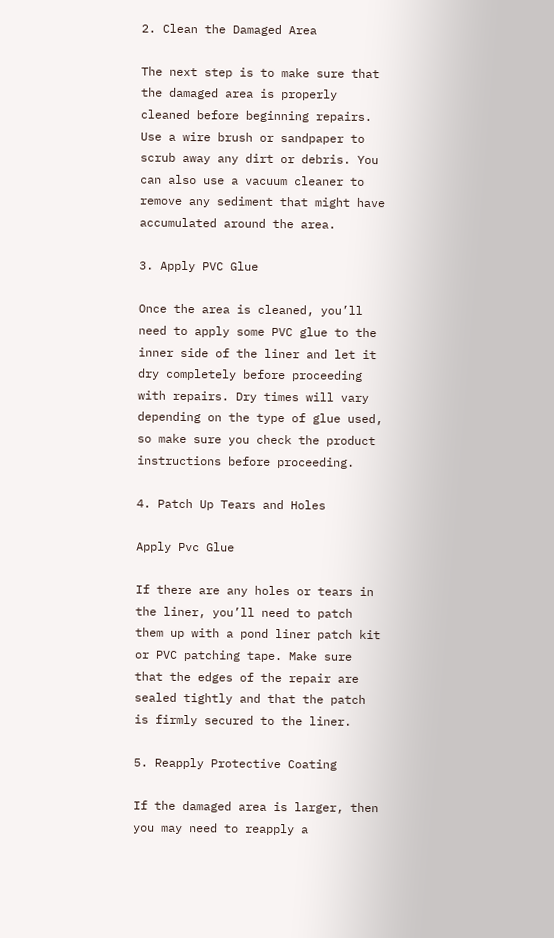2. Clean the Damaged Area

The next step is to make sure that the damaged area is properly cleaned before beginning repairs. Use a wire brush or sandpaper to scrub away any dirt or debris. You can also use a vacuum cleaner to remove any sediment that might have accumulated around the area.

3. Apply PVC Glue

Once the area is cleaned, you’ll need to apply some PVC glue to the inner side of the liner and let it dry completely before proceeding with repairs. Dry times will vary depending on the type of glue used, so make sure you check the product instructions before proceeding.

4. Patch Up Tears and Holes

Apply Pvc Glue

If there are any holes or tears in the liner, you’ll need to patch them up with a pond liner patch kit or PVC patching tape. Make sure that the edges of the repair are sealed tightly and that the patch is firmly secured to the liner.

5. Reapply Protective Coating

If the damaged area is larger, then you may need to reapply a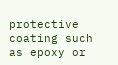protective coating such as epoxy or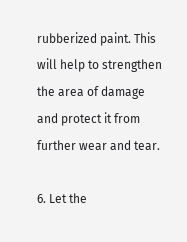rubberized paint. This will help to strengthen the area of damage and protect it from further wear and tear.

6. Let the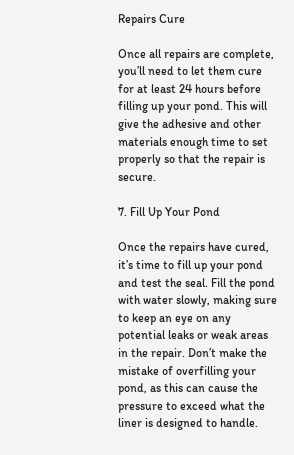Repairs Cure

Once all repairs are complete, you’ll need to let them cure for at least 24 hours before filling up your pond. This will give the adhesive and other materials enough time to set properly so that the repair is secure.

7. Fill Up Your Pond

Once the repairs have cured, it’s time to fill up your pond and test the seal. Fill the pond with water slowly, making sure to keep an eye on any potential leaks or weak areas in the repair. Don’t make the mistake of overfilling your pond, as this can cause the pressure to exceed what the liner is designed to handle.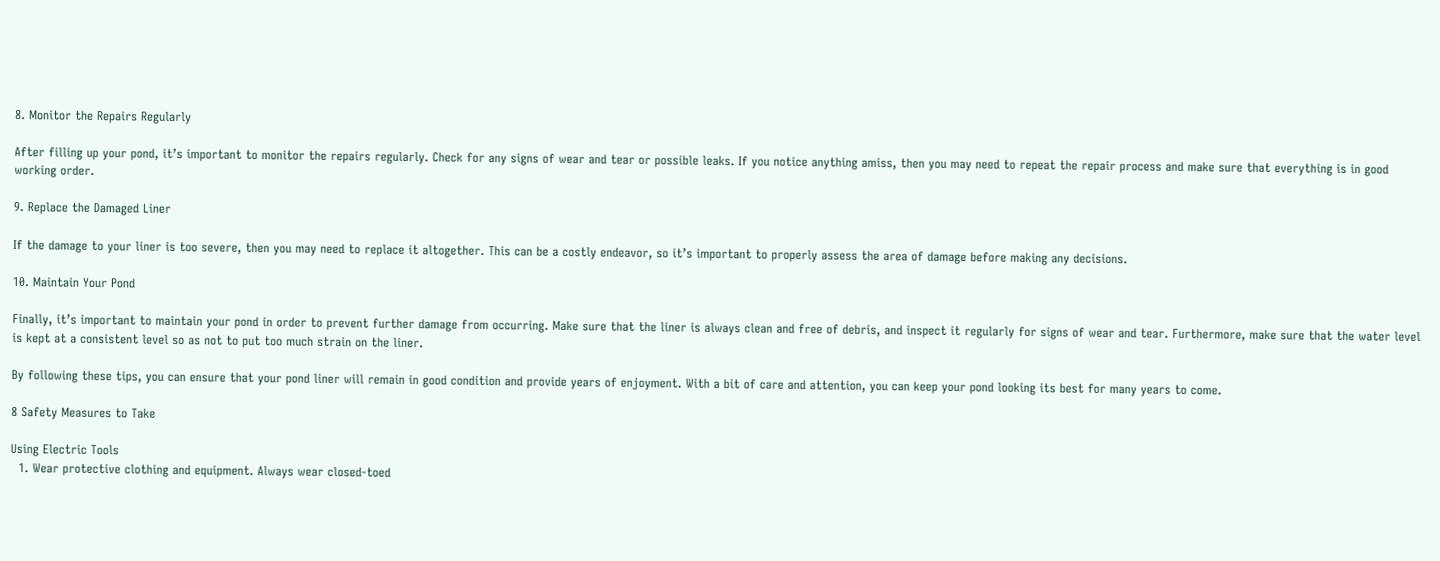8. Monitor the Repairs Regularly

After filling up your pond, it’s important to monitor the repairs regularly. Check for any signs of wear and tear or possible leaks. If you notice anything amiss, then you may need to repeat the repair process and make sure that everything is in good working order.

9. Replace the Damaged Liner

If the damage to your liner is too severe, then you may need to replace it altogether. This can be a costly endeavor, so it’s important to properly assess the area of damage before making any decisions.

10. Maintain Your Pond

Finally, it’s important to maintain your pond in order to prevent further damage from occurring. Make sure that the liner is always clean and free of debris, and inspect it regularly for signs of wear and tear. Furthermore, make sure that the water level is kept at a consistent level so as not to put too much strain on the liner.

By following these tips, you can ensure that your pond liner will remain in good condition and provide years of enjoyment. With a bit of care and attention, you can keep your pond looking its best for many years to come.

8 Safety Measures to Take

Using Electric Tools
  1. Wear protective clothing and equipment. Always wear closed-toed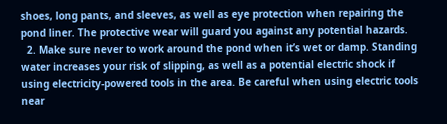shoes, long pants, and sleeves, as well as eye protection when repairing the pond liner. The protective wear will guard you against any potential hazards.
  2. Make sure never to work around the pond when it’s wet or damp. Standing water increases your risk of slipping, as well as a potential electric shock if using electricity-powered tools in the area. Be careful when using electric tools near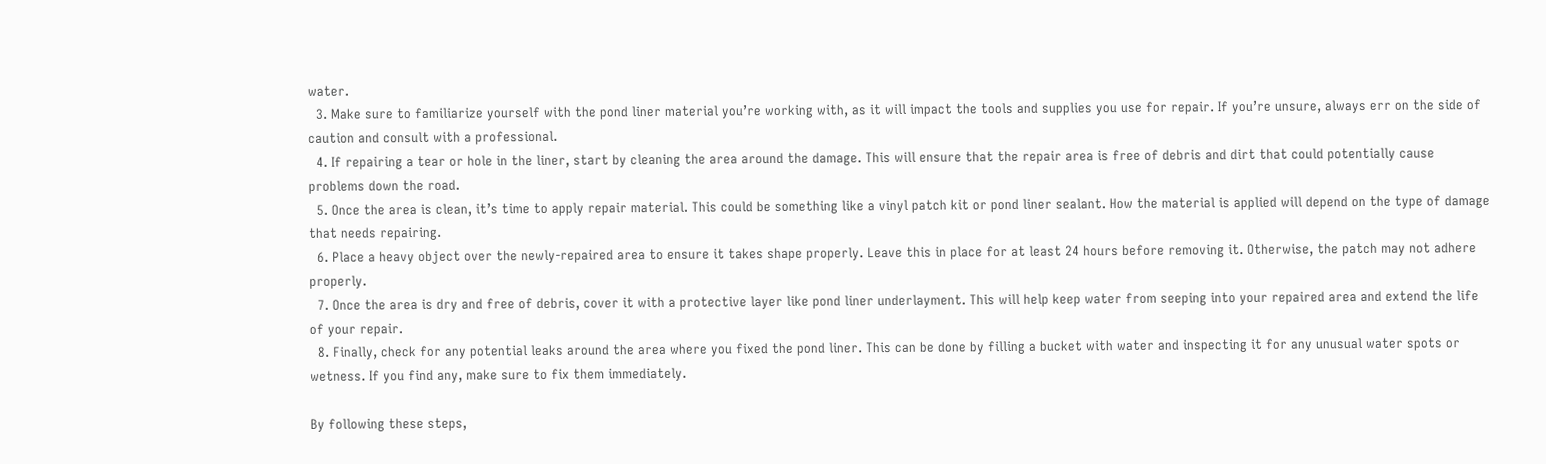water.
  3. Make sure to familiarize yourself with the pond liner material you’re working with, as it will impact the tools and supplies you use for repair. If you’re unsure, always err on the side of caution and consult with a professional.
  4. If repairing a tear or hole in the liner, start by cleaning the area around the damage. This will ensure that the repair area is free of debris and dirt that could potentially cause problems down the road.
  5. Once the area is clean, it’s time to apply repair material. This could be something like a vinyl patch kit or pond liner sealant. How the material is applied will depend on the type of damage that needs repairing.
  6. Place a heavy object over the newly-repaired area to ensure it takes shape properly. Leave this in place for at least 24 hours before removing it. Otherwise, the patch may not adhere properly.
  7. Once the area is dry and free of debris, cover it with a protective layer like pond liner underlayment. This will help keep water from seeping into your repaired area and extend the life of your repair.
  8. Finally, check for any potential leaks around the area where you fixed the pond liner. This can be done by filling a bucket with water and inspecting it for any unusual water spots or wetness. If you find any, make sure to fix them immediately.

By following these steps,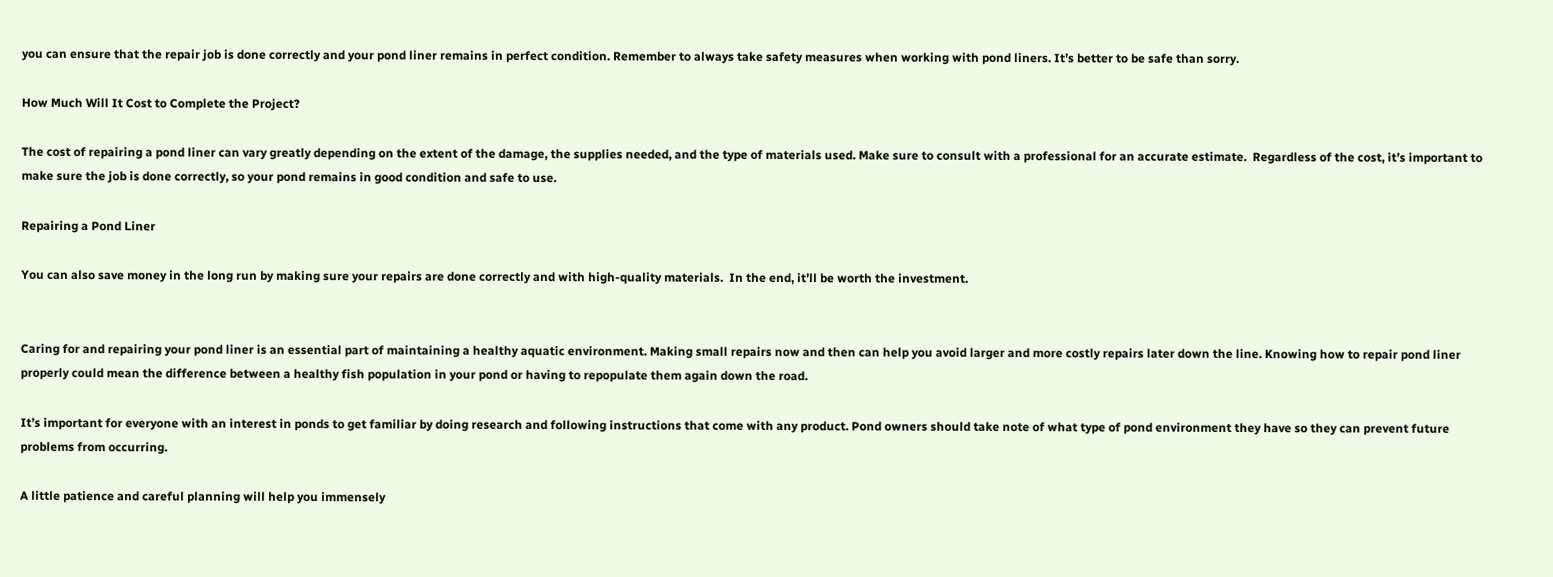you can ensure that the repair job is done correctly and your pond liner remains in perfect condition. Remember to always take safety measures when working with pond liners. It’s better to be safe than sorry.

How Much Will It Cost to Complete the Project?

The cost of repairing a pond liner can vary greatly depending on the extent of the damage, the supplies needed, and the type of materials used. Make sure to consult with a professional for an accurate estimate.  Regardless of the cost, it’s important to make sure the job is done correctly, so your pond remains in good condition and safe to use.

Repairing a Pond Liner

You can also save money in the long run by making sure your repairs are done correctly and with high-quality materials.  In the end, it’ll be worth the investment.


Caring for and repairing your pond liner is an essential part of maintaining a healthy aquatic environment. Making small repairs now and then can help you avoid larger and more costly repairs later down the line. Knowing how to repair pond liner properly could mean the difference between a healthy fish population in your pond or having to repopulate them again down the road.

It’s important for everyone with an interest in ponds to get familiar by doing research and following instructions that come with any product. Pond owners should take note of what type of pond environment they have so they can prevent future problems from occurring.

A little patience and careful planning will help you immensely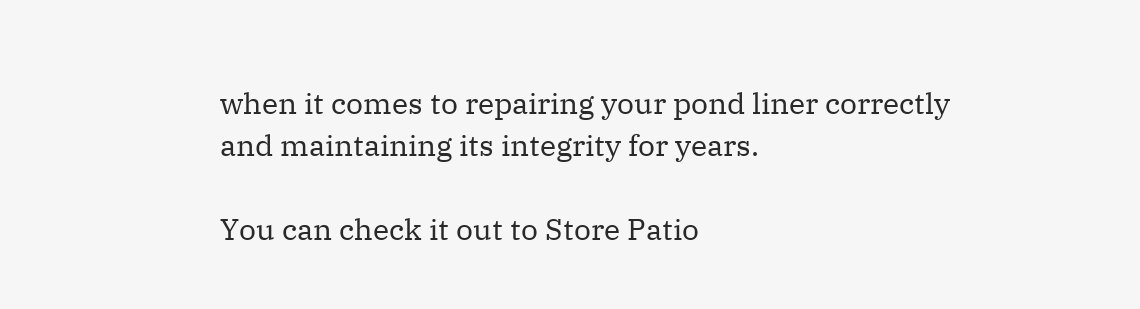when it comes to repairing your pond liner correctly and maintaining its integrity for years.

You can check it out to Store Patio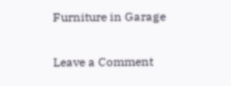Furniture in Garage

Leave a Comment